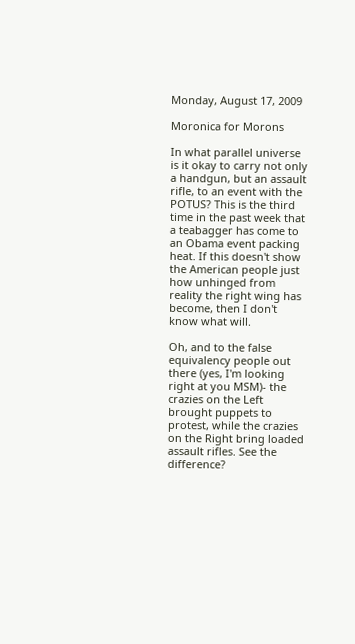Monday, August 17, 2009

Moronica for Morons

In what parallel universe is it okay to carry not only a handgun, but an assault rifle, to an event with the POTUS? This is the third time in the past week that a teabagger has come to an Obama event packing heat. If this doesn't show the American people just how unhinged from reality the right wing has become, then I don't know what will.

Oh, and to the false equivalency people out there (yes, I'm looking right at you MSM)- the crazies on the Left brought puppets to protest, while the crazies on the Right bring loaded assault rifles. See the difference?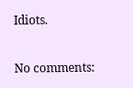Idiots.

No comments: